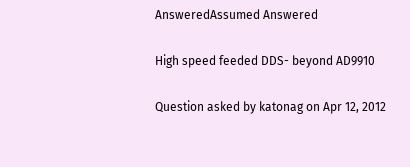AnsweredAssumed Answered

High speed feeded DDS- beyond AD9910

Question asked by katonag on Apr 12, 2012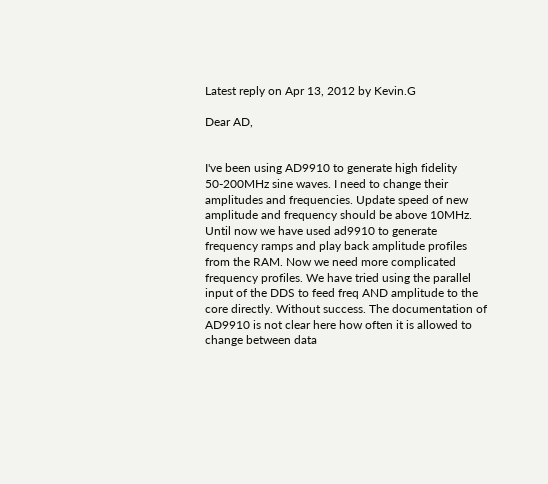Latest reply on Apr 13, 2012 by Kevin.G

Dear AD,


I've been using AD9910 to generate high fidelity 50-200MHz sine waves. I need to change their amplitudes and frequencies. Update speed of new amplitude and frequency should be above 10MHz. Until now we have used ad9910 to generate frequency ramps and play back amplitude profiles from the RAM. Now we need more complicated frequency profiles. We have tried using the parallel input of the DDS to feed freq AND amplitude to the core directly. Without success. The documentation of AD9910 is not clear here how often it is allowed to change between data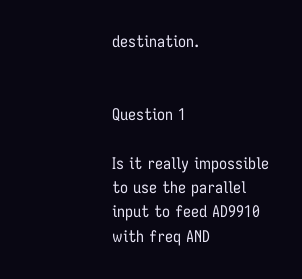destination.


Question 1

Is it really impossible to use the parallel input to feed AD9910 with freq AND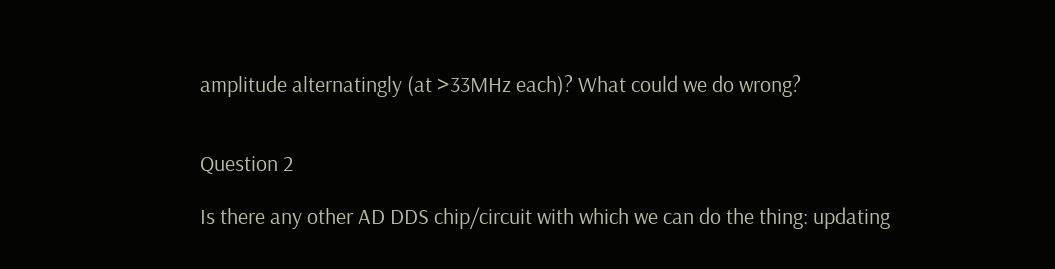amplitude alternatingly (at >33MHz each)? What could we do wrong?


Question 2

Is there any other AD DDS chip/circuit with which we can do the thing: updating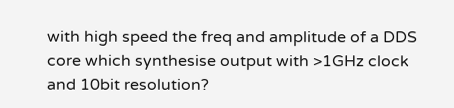with high speed the freq and amplitude of a DDS core which synthesise output with >1GHz clock and 10bit resolution?